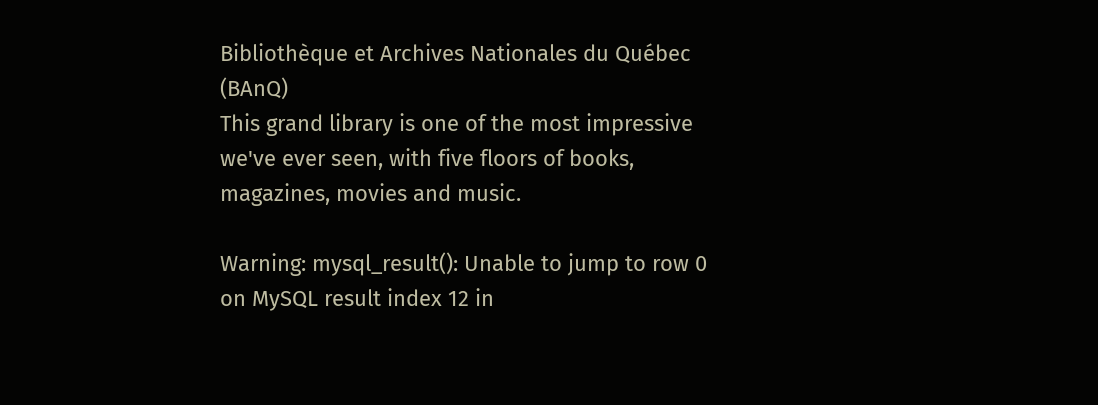Bibliothèque et Archives Nationales du Québec (BAnQ)
This grand library is one of the most impressive we've ever seen, with five floors of books, magazines, movies and music.

Warning: mysql_result(): Unable to jump to row 0 on MySQL result index 12 in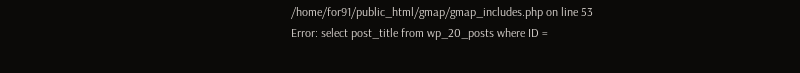/home/for91/public_html/gmap/gmap_includes.php on line 53
Error: select post_title from wp_20_posts where ID =